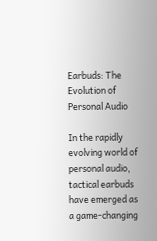Earbuds: The Evolution of Personal Audio

In the rapidly evolving world of personal audio, tactical earbuds have emerged as a game-changing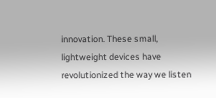innovation. These small, lightweight devices have revolutionized the way we listen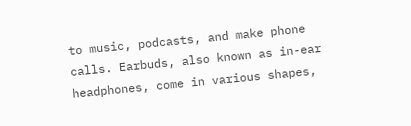to music, podcasts, and make phone calls. Earbuds, also known as in-ear headphones, come in various shapes,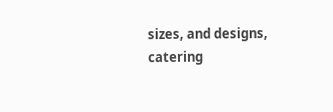sizes, and designs, catering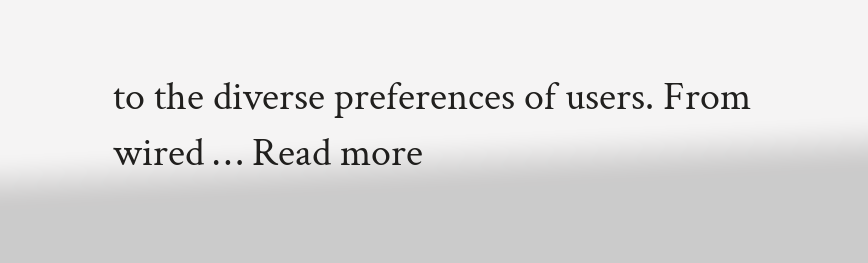to the diverse preferences of users. From wired … Read more